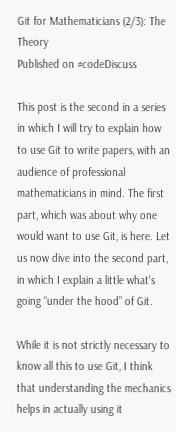Git for Mathematicians (2/3): The Theory
Published on #codeDiscuss

This post is the second in a series in which I will try to explain how to use Git to write papers, with an audience of professional mathematicians in mind. The first part, which was about why one would want to use Git, is here. Let us now dive into the second part, in which I explain a little what’s going “under the hood” of Git.

While it is not strictly necessary to know all this to use Git, I think that understanding the mechanics helps in actually using it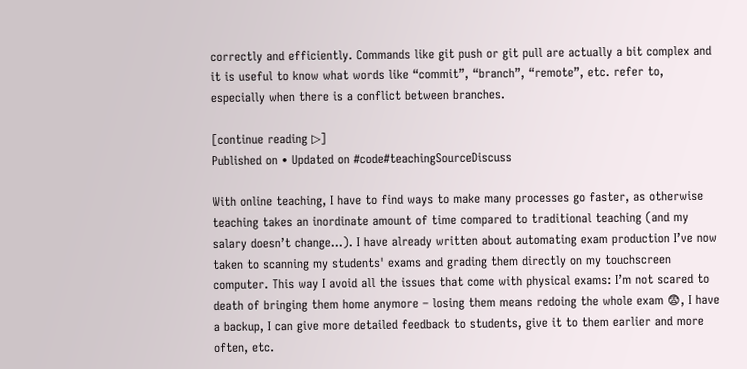correctly and efficiently. Commands like git push or git pull are actually a bit complex and it is useful to know what words like “commit”, “branch”, “remote”, etc. refer to, especially when there is a conflict between branches.

[continue reading ▷]
Published on • Updated on #code#teachingSourceDiscuss

With online teaching, I have to find ways to make many processes go faster, as otherwise teaching takes an inordinate amount of time compared to traditional teaching (and my salary doesn’t change…). I have already written about automating exam production I’ve now taken to scanning my students' exams and grading them directly on my touchscreen computer. This way I avoid all the issues that come with physical exams: I’m not scared to death of bringing them home anymore – losing them means redoing the whole exam 😨, I have a backup, I can give more detailed feedback to students, give it to them earlier and more often, etc.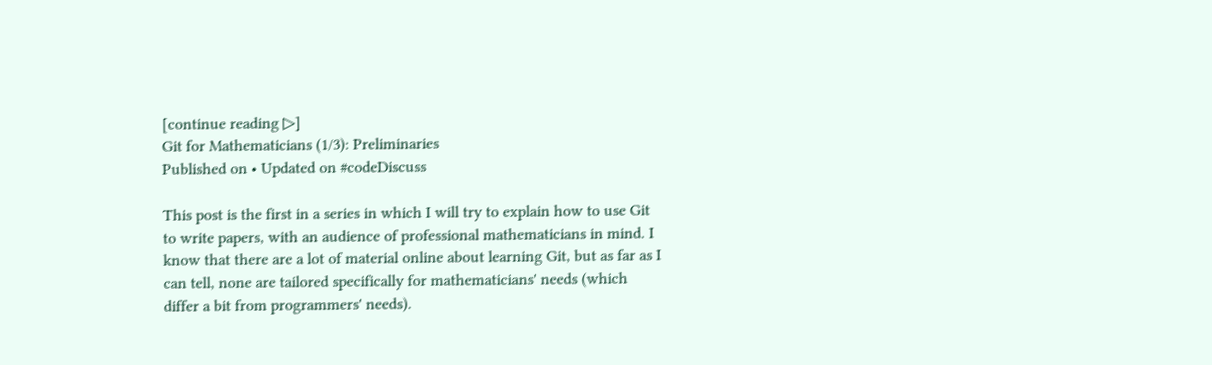[continue reading ▷]
Git for Mathematicians (1/3): Preliminaries
Published on • Updated on #codeDiscuss

This post is the first in a series in which I will try to explain how to use Git to write papers, with an audience of professional mathematicians in mind. I know that there are a lot of material online about learning Git, but as far as I can tell, none are tailored specifically for mathematicians' needs (which differ a bit from programmers' needs).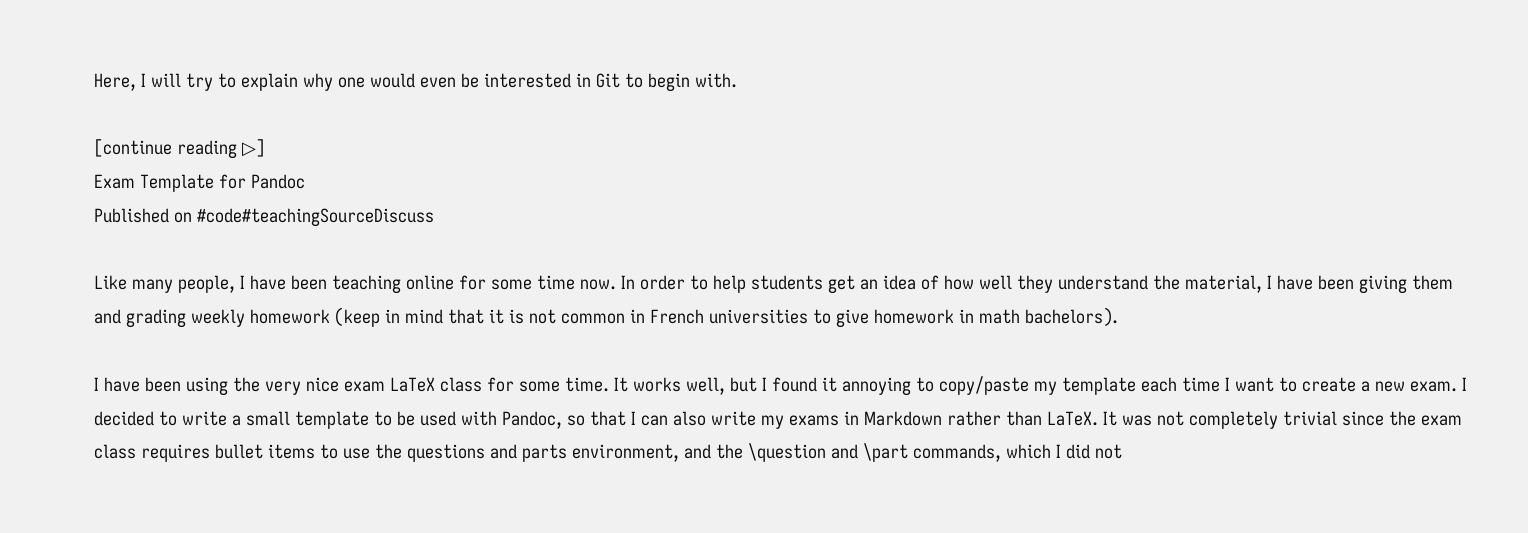Here, I will try to explain why one would even be interested in Git to begin with.

[continue reading ▷]
Exam Template for Pandoc
Published on #code#teachingSourceDiscuss

Like many people, I have been teaching online for some time now. In order to help students get an idea of how well they understand the material, I have been giving them and grading weekly homework (keep in mind that it is not common in French universities to give homework in math bachelors).

I have been using the very nice exam LaTeX class for some time. It works well, but I found it annoying to copy/paste my template each time I want to create a new exam. I decided to write a small template to be used with Pandoc, so that I can also write my exams in Markdown rather than LaTeX. It was not completely trivial since the exam class requires bullet items to use the questions and parts environment, and the \question and \part commands, which I did not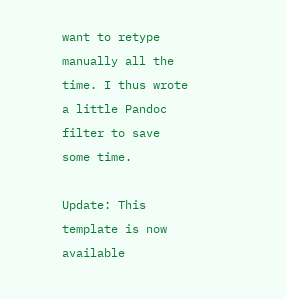want to retype manually all the time. I thus wrote a little Pandoc filter to save some time.

Update: This template is now available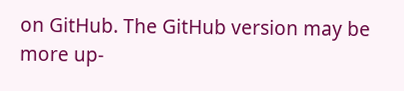on GitHub. The GitHub version may be more up-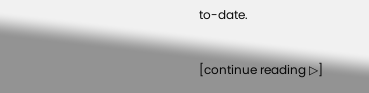to-date.

[continue reading ▷]